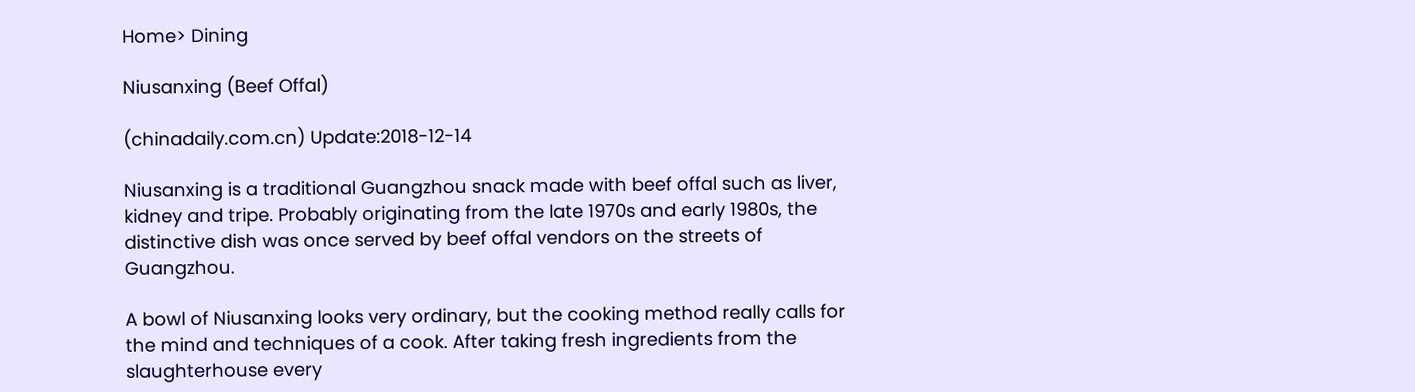Home> Dining

Niusanxing (Beef Offal)

(chinadaily.com.cn) Update:2018-12-14

Niusanxing is a traditional Guangzhou snack made with beef offal such as liver, kidney and tripe. Probably originating from the late 1970s and early 1980s, the distinctive dish was once served by beef offal vendors on the streets of Guangzhou.

A bowl of Niusanxing looks very ordinary, but the cooking method really calls for the mind and techniques of a cook. After taking fresh ingredients from the slaughterhouse every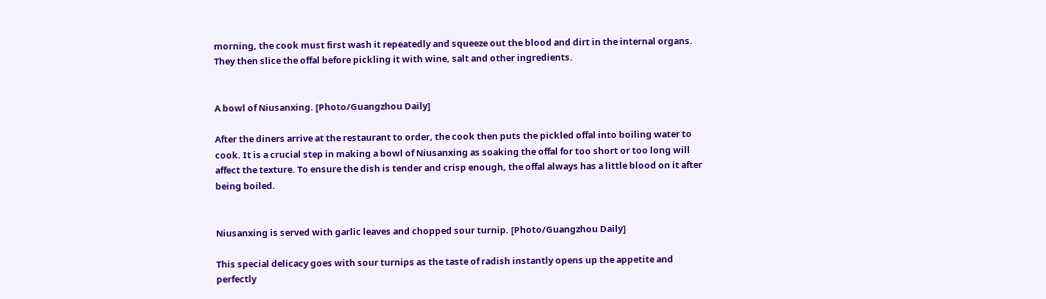morning, the cook must first wash it repeatedly and squeeze out the blood and dirt in the internal organs. They then slice the offal before pickling it with wine, salt and other ingredients.


A bowl of Niusanxing. [Photo/Guangzhou Daily]

After the diners arrive at the restaurant to order, the cook then puts the pickled offal into boiling water to cook. It is a crucial step in making a bowl of Niusanxing as soaking the offal for too short or too long will affect the texture. To ensure the dish is tender and crisp enough, the offal always has a little blood on it after being boiled.


Niusanxing is served with garlic leaves and chopped sour turnip. [Photo/Guangzhou Daily]

This special delicacy goes with sour turnips as the taste of radish instantly opens up the appetite and perfectly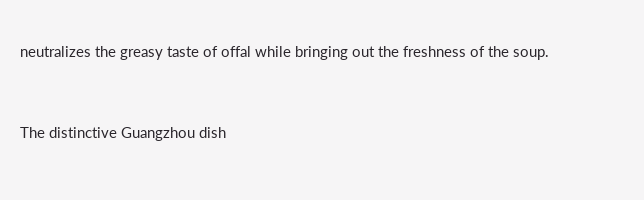neutralizes the greasy taste of offal while bringing out the freshness of the soup.


The distinctive Guangzhou dish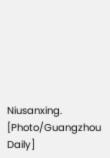Niusanxing. [Photo/Guangzhou Daily]